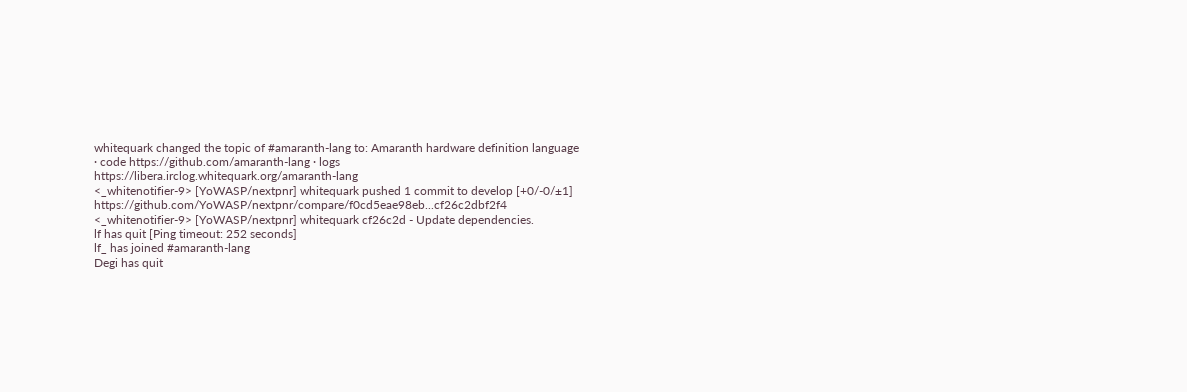whitequark changed the topic of #amaranth-lang to: Amaranth hardware definition language · code https://github.com/amaranth-lang · logs https://libera.irclog.whitequark.org/amaranth-lang
<_whitenotifier-9> [YoWASP/nextpnr] whitequark pushed 1 commit to develop [+0/-0/±1] https://github.com/YoWASP/nextpnr/compare/f0cd5eae98eb...cf26c2dbf2f4
<_whitenotifier-9> [YoWASP/nextpnr] whitequark cf26c2d - Update dependencies.
lf has quit [Ping timeout: 252 seconds]
lf_ has joined #amaranth-lang
Degi has quit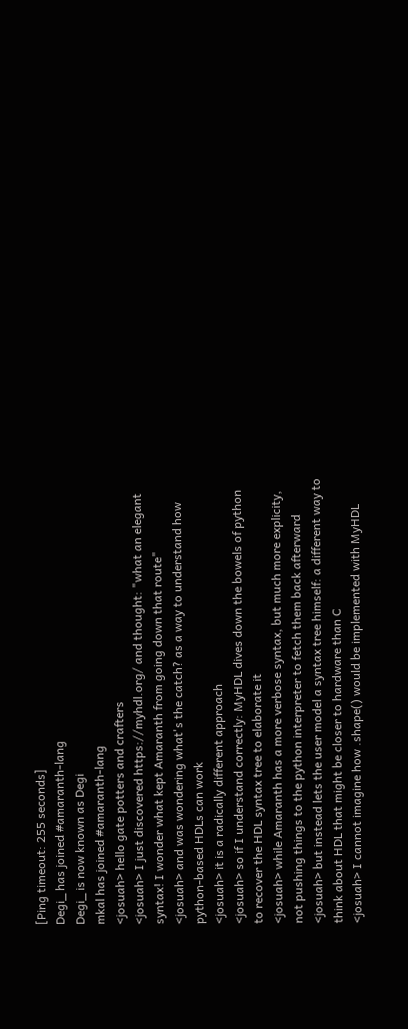[Ping timeout: 255 seconds]
Degi_ has joined #amaranth-lang
Degi_ is now known as Degi
mkal has joined #amaranth-lang
<josuah> hello gate potters and crafters
<josuah> I just discovered https://myhdl.org/ and thought: "what an elegant syntax! I wonder what kept Amaranth from going down that route"
<josuah> and was wondering what's the catch? as a way to understand how python-based HDLs can work
<josuah> it is a radically different approach
<josuah> so if I understand correctly: MyHDL dives down the bowels of python to recover the HDL syntax tree to elaborate it
<josuah> while Amaranth has a more verbose syntax, but much more explicity, not pushing things to the python interpreter to fetch them back afterward
<josuah> but instead lets the user model a syntax tree himself: a different way to think about HDL that might be closer to hardware than C
<josuah> I cannot imagine how .shape() would be implemented with MyHDL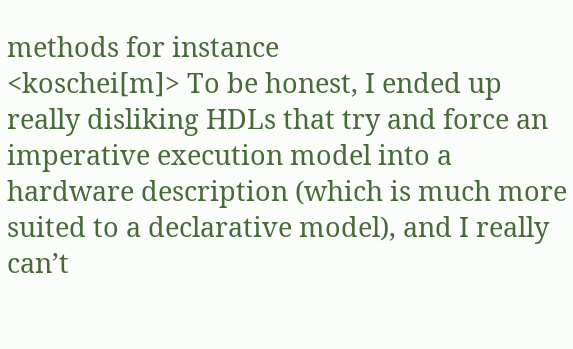methods for instance
<koschei[m]> To be honest, I ended up really disliking HDLs that try and force an imperative execution model into a hardware description (which is much more suited to a declarative model), and I really can’t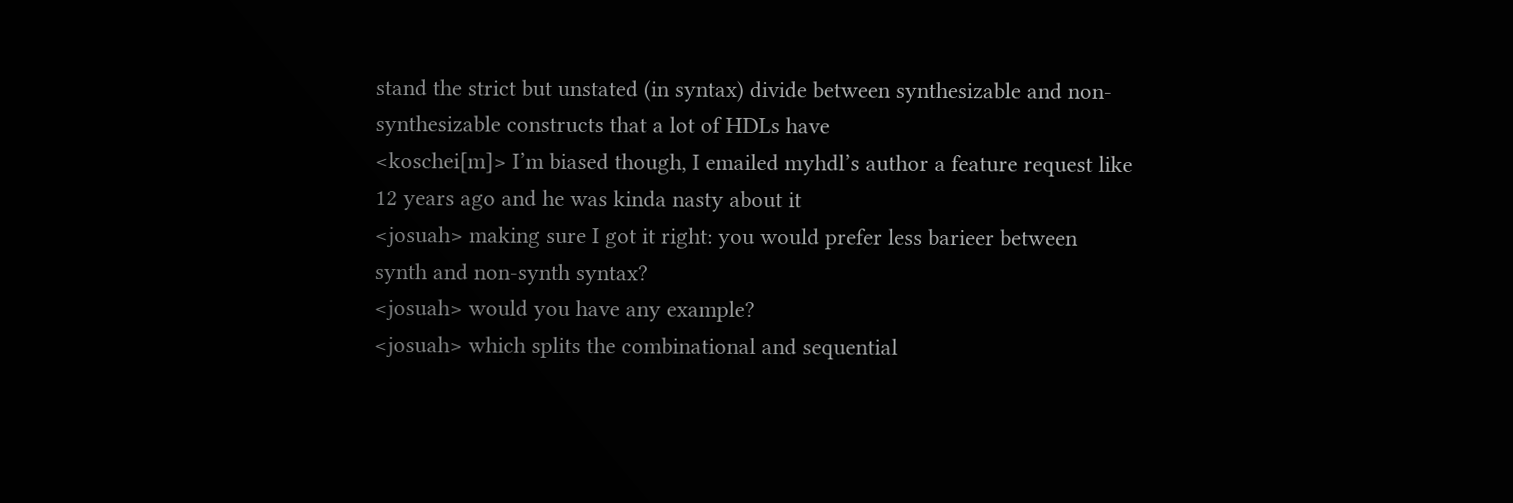stand the strict but unstated (in syntax) divide between synthesizable and non-synthesizable constructs that a lot of HDLs have
<koschei[m]> I’m biased though, I emailed myhdl’s author a feature request like 12 years ago and he was kinda nasty about it
<josuah> making sure I got it right: you would prefer less barieer between synth and non-synth syntax?
<josuah> would you have any example?
<josuah> which splits the combinational and sequential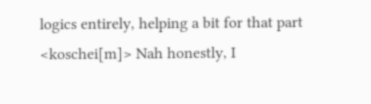logics entirely, helping a bit for that part
<koschei[m]> Nah honestly, I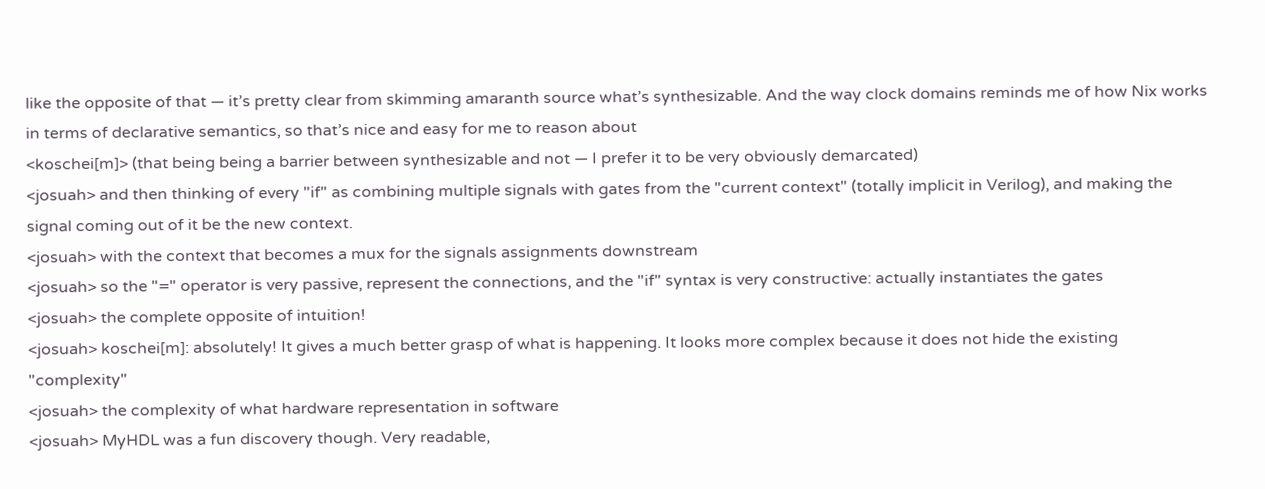like the opposite of that — it’s pretty clear from skimming amaranth source what’s synthesizable. And the way clock domains reminds me of how Nix works in terms of declarative semantics, so that’s nice and easy for me to reason about
<koschei[m]> (that being being a barrier between synthesizable and not — I prefer it to be very obviously demarcated)
<josuah> and then thinking of every "if" as combining multiple signals with gates from the "current context" (totally implicit in Verilog), and making the signal coming out of it be the new context.
<josuah> with the context that becomes a mux for the signals assignments downstream
<josuah> so the "=" operator is very passive, represent the connections, and the "if" syntax is very constructive: actually instantiates the gates
<josuah> the complete opposite of intuition!
<josuah> koschei[m]: absolutely! It gives a much better grasp of what is happening. It looks more complex because it does not hide the existing "complexity"
<josuah> the complexity of what hardware representation in software
<josuah> MyHDL was a fun discovery though. Very readable,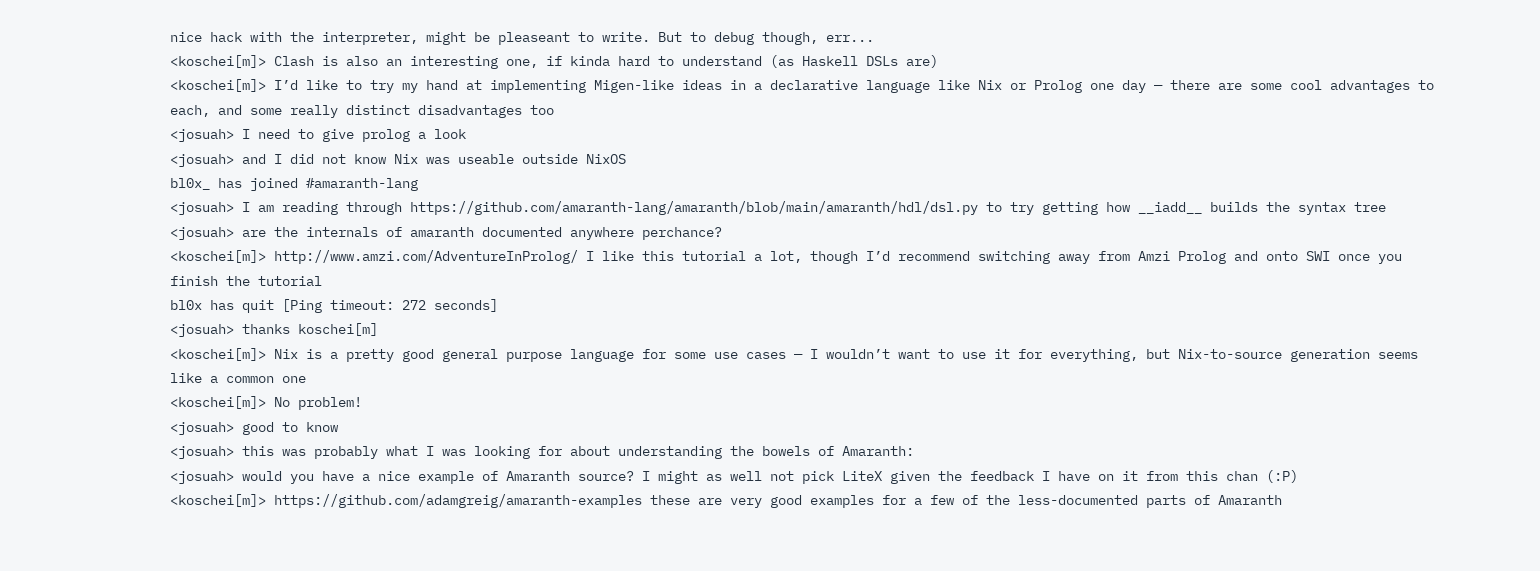nice hack with the interpreter, might be pleaseant to write. But to debug though, err...
<koschei[m]> Clash is also an interesting one, if kinda hard to understand (as Haskell DSLs are)
<koschei[m]> I’d like to try my hand at implementing Migen-like ideas in a declarative language like Nix or Prolog one day — there are some cool advantages to each, and some really distinct disadvantages too
<josuah> I need to give prolog a look
<josuah> and I did not know Nix was useable outside NixOS
bl0x_ has joined #amaranth-lang
<josuah> I am reading through https://github.com/amaranth-lang/amaranth/blob/main/amaranth/hdl/dsl.py to try getting how __iadd__ builds the syntax tree
<josuah> are the internals of amaranth documented anywhere perchance?
<koschei[m]> http://www.amzi.com/AdventureInProlog/ I like this tutorial a lot, though I’d recommend switching away from Amzi Prolog and onto SWI once you finish the tutorial
bl0x has quit [Ping timeout: 272 seconds]
<josuah> thanks koschei[m]
<koschei[m]> Nix is a pretty good general purpose language for some use cases — I wouldn’t want to use it for everything, but Nix-to-source generation seems like a common one
<koschei[m]> No problem!
<josuah> good to know
<josuah> this was probably what I was looking for about understanding the bowels of Amaranth:
<josuah> would you have a nice example of Amaranth source? I might as well not pick LiteX given the feedback I have on it from this chan (:P)
<koschei[m]> https://github.com/adamgreig/amaranth-examples these are very good examples for a few of the less-documented parts of Amaranth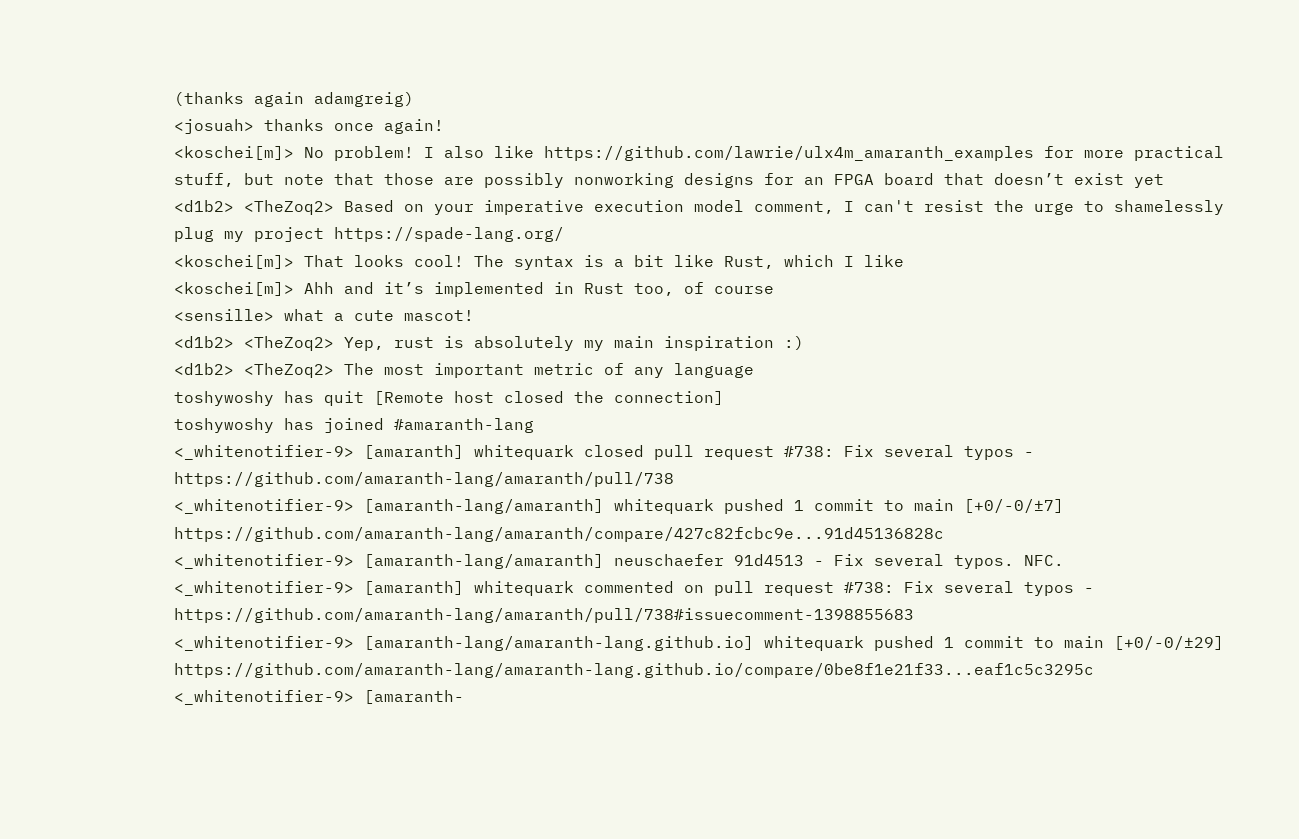(thanks again adamgreig)
<josuah> thanks once again!
<koschei[m]> No problem! I also like https://github.com/lawrie/ulx4m_amaranth_examples for more practical stuff, but note that those are possibly nonworking designs for an FPGA board that doesn’t exist yet
<d1b2> <TheZoq2> Based on your imperative execution model comment, I can't resist the urge to shamelessly plug my project https://spade-lang.org/
<koschei[m]> That looks cool! The syntax is a bit like Rust, which I like
<koschei[m]> Ahh and it’s implemented in Rust too, of course
<sensille> what a cute mascot!
<d1b2> <TheZoq2> Yep, rust is absolutely my main inspiration :)
<d1b2> <TheZoq2> The most important metric of any language
toshywoshy has quit [Remote host closed the connection]
toshywoshy has joined #amaranth-lang
<_whitenotifier-9> [amaranth] whitequark closed pull request #738: Fix several typos - https://github.com/amaranth-lang/amaranth/pull/738
<_whitenotifier-9> [amaranth-lang/amaranth] whitequark pushed 1 commit to main [+0/-0/±7] https://github.com/amaranth-lang/amaranth/compare/427c82fcbc9e...91d45136828c
<_whitenotifier-9> [amaranth-lang/amaranth] neuschaefer 91d4513 - Fix several typos. NFC.
<_whitenotifier-9> [amaranth] whitequark commented on pull request #738: Fix several typos - https://github.com/amaranth-lang/amaranth/pull/738#issuecomment-1398855683
<_whitenotifier-9> [amaranth-lang/amaranth-lang.github.io] whitequark pushed 1 commit to main [+0/-0/±29] https://github.com/amaranth-lang/amaranth-lang.github.io/compare/0be8f1e21f33...eaf1c5c3295c
<_whitenotifier-9> [amaranth-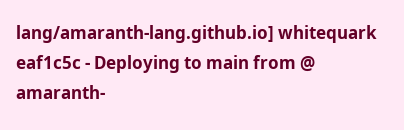lang/amaranth-lang.github.io] whitequark eaf1c5c - Deploying to main from @ amaranth-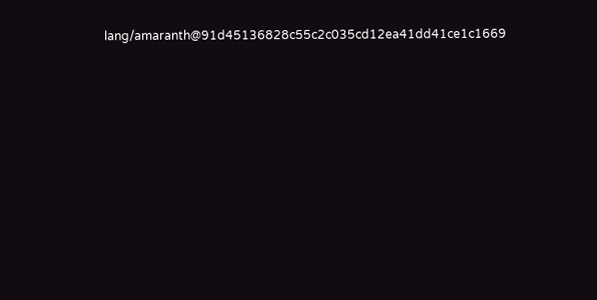lang/amaranth@91d45136828c55c2c035cd12ea41dd41ce1c1669